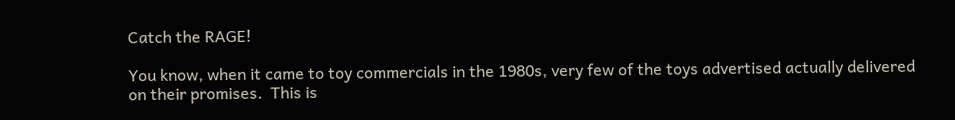Catch the RAGE!

You know, when it came to toy commercials in the 1980s, very few of the toys advertised actually delivered on their promises.  This is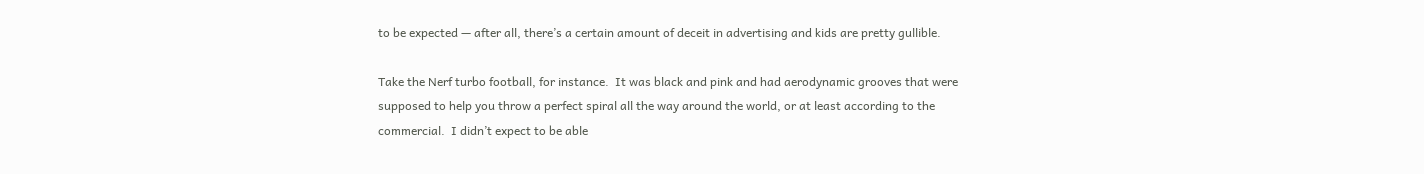to be expected — after all, there’s a certain amount of deceit in advertising and kids are pretty gullible.

Take the Nerf turbo football, for instance.  It was black and pink and had aerodynamic grooves that were supposed to help you throw a perfect spiral all the way around the world, or at least according to the commercial.  I didn’t expect to be able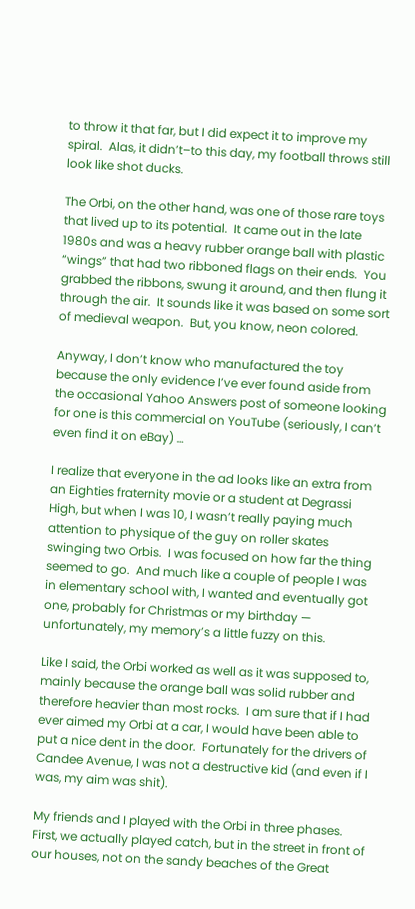to throw it that far, but I did expect it to improve my spiral.  Alas, it didn’t–to this day, my football throws still look like shot ducks.

The Orbi, on the other hand, was one of those rare toys that lived up to its potential.  It came out in the late 1980s and was a heavy rubber orange ball with plastic “wings” that had two ribboned flags on their ends.  You grabbed the ribbons, swung it around, and then flung it through the air.  It sounds like it was based on some sort of medieval weapon.  But, you know, neon colored.

Anyway, I don’t know who manufactured the toy because the only evidence I’ve ever found aside from the occasional Yahoo Answers post of someone looking for one is this commercial on YouTube (seriously, I can’t even find it on eBay) …

I realize that everyone in the ad looks like an extra from an Eighties fraternity movie or a student at Degrassi High, but when I was 10, I wasn’t really paying much attention to physique of the guy on roller skates swinging two Orbis.  I was focused on how far the thing seemed to go.  And much like a couple of people I was in elementary school with, I wanted and eventually got one, probably for Christmas or my birthday — unfortunately, my memory’s a little fuzzy on this.

Like I said, the Orbi worked as well as it was supposed to, mainly because the orange ball was solid rubber and therefore heavier than most rocks.  I am sure that if I had ever aimed my Orbi at a car, I would have been able to put a nice dent in the door.  Fortunately for the drivers of Candee Avenue, I was not a destructive kid (and even if I was, my aim was shit).

My friends and I played with the Orbi in three phases.  First, we actually played catch, but in the street in front of our houses, not on the sandy beaches of the Great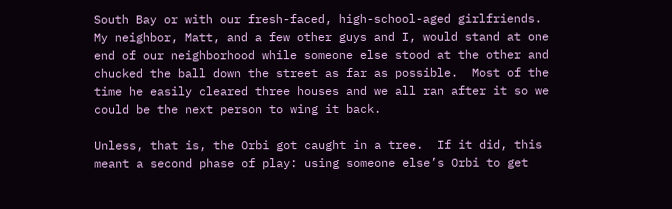South Bay or with our fresh-faced, high-school-aged girlfriends.  My neighbor, Matt, and a few other guys and I, would stand at one end of our neighborhood while someone else stood at the other and chucked the ball down the street as far as possible.  Most of the time he easily cleared three houses and we all ran after it so we could be the next person to wing it back.

Unless, that is, the Orbi got caught in a tree.  If it did, this meant a second phase of play: using someone else’s Orbi to get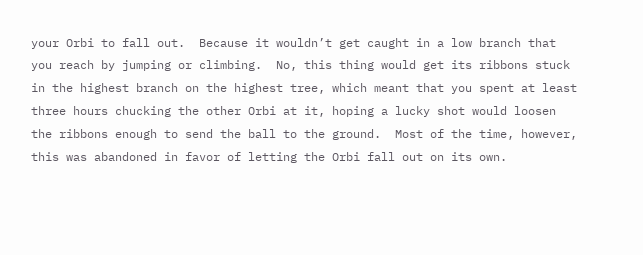your Orbi to fall out.  Because it wouldn’t get caught in a low branch that you reach by jumping or climbing.  No, this thing would get its ribbons stuck in the highest branch on the highest tree, which meant that you spent at least three hours chucking the other Orbi at it, hoping a lucky shot would loosen the ribbons enough to send the ball to the ground.  Most of the time, however, this was abandoned in favor of letting the Orbi fall out on its own.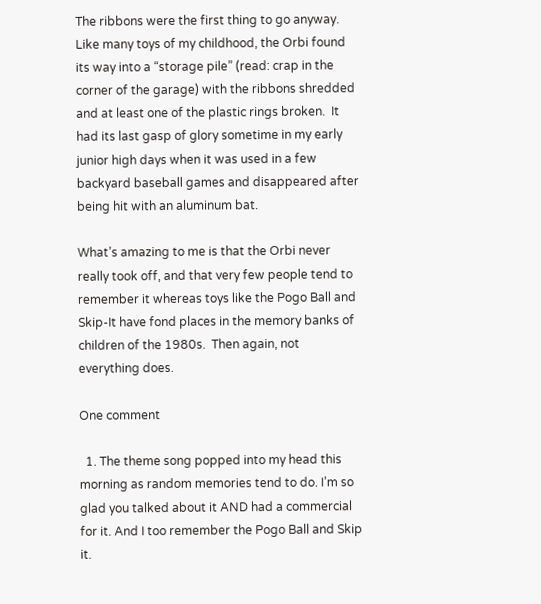The ribbons were the first thing to go anyway.  Like many toys of my childhood, the Orbi found its way into a “storage pile” (read: crap in the corner of the garage) with the ribbons shredded and at least one of the plastic rings broken.  It had its last gasp of glory sometime in my early junior high days when it was used in a few backyard baseball games and disappeared after being hit with an aluminum bat.

What’s amazing to me is that the Orbi never really took off, and that very few people tend to remember it whereas toys like the Pogo Ball and Skip-It have fond places in the memory banks of children of the 1980s.  Then again, not everything does.

One comment

  1. The theme song popped into my head this morning as random memories tend to do. I’m so glad you talked about it AND had a commercial for it. And I too remember the Pogo Ball and Skip it.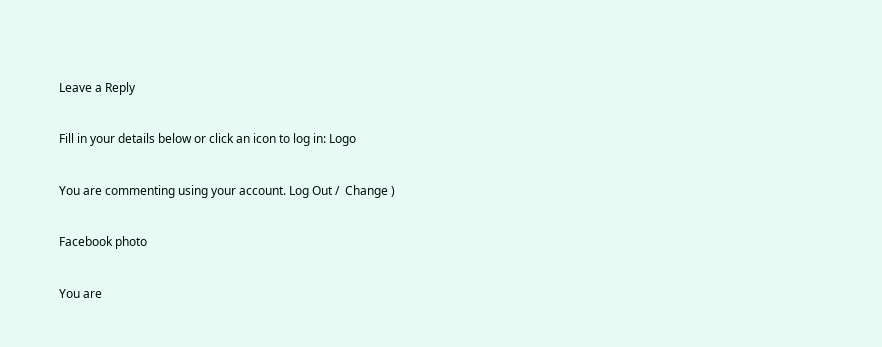Leave a Reply

Fill in your details below or click an icon to log in: Logo

You are commenting using your account. Log Out /  Change )

Facebook photo

You are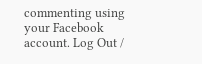commenting using your Facebook account. Log Out /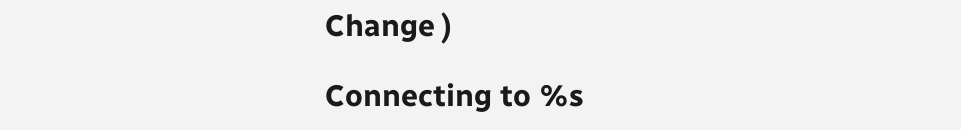Change )

Connecting to %s